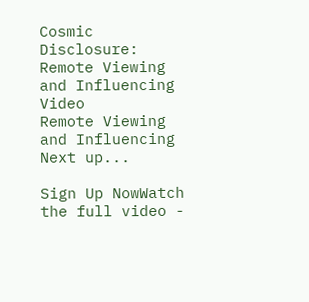Cosmic Disclosure: Remote Viewing and Influencing Video
Remote Viewing and Influencing
Next up...

Sign Up NowWatch the full video -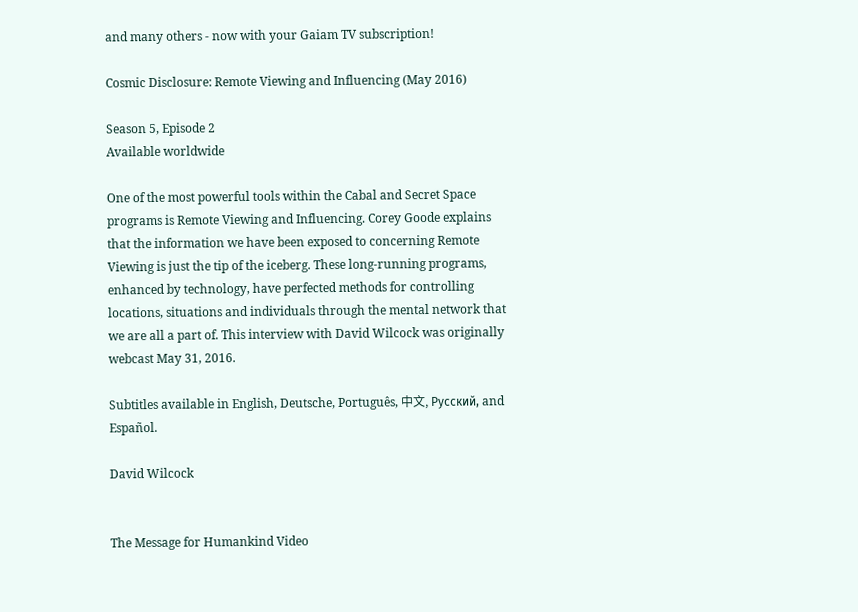and many others - now with your Gaiam TV subscription!

Cosmic Disclosure: Remote Viewing and Influencing (May 2016)

Season 5, Episode 2
Available worldwide

One of the most powerful tools within the Cabal and Secret Space programs is Remote Viewing and Influencing. Corey Goode explains that the information we have been exposed to concerning Remote Viewing is just the tip of the iceberg. These long-running programs, enhanced by technology, have perfected methods for controlling locations, situations and individuals through the mental network that we are all a part of. This interview with David Wilcock was originally webcast May 31, 2016.

Subtitles available in English, Deutsche, Português, 中文, Русский, and Español.

David Wilcock


The Message for Humankind Video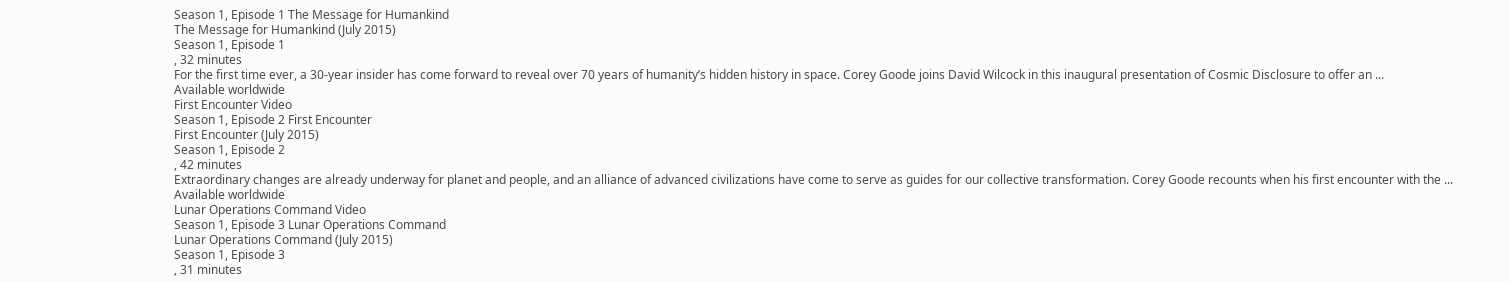Season 1, Episode 1 The Message for Humankind
The Message for Humankind (July 2015)
Season 1, Episode 1
, 32 minutes
For the first time ever, a 30-year insider has come forward to reveal over 70 years of humanity’s hidden history in space. Corey Goode joins David Wilcock in this inaugural presentation of Cosmic Disclosure to offer an ...
Available worldwide
First Encounter Video
Season 1, Episode 2 First Encounter
First Encounter (July 2015)
Season 1, Episode 2
, 42 minutes
Extraordinary changes are already underway for planet and people, and an alliance of advanced civilizations have come to serve as guides for our collective transformation. Corey Goode recounts when his first encounter with the ...
Available worldwide
Lunar Operations Command Video
Season 1, Episode 3 Lunar Operations Command
Lunar Operations Command (July 2015)
Season 1, Episode 3
, 31 minutes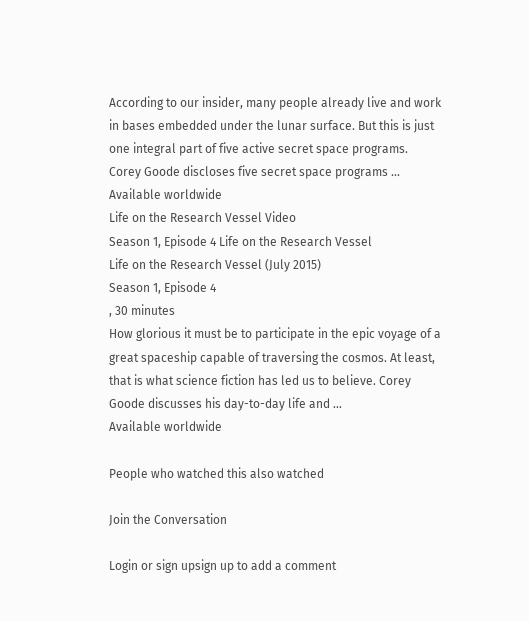According to our insider, many people already live and work in bases embedded under the lunar surface. But this is just one integral part of five active secret space programs. Corey Goode discloses five secret space programs ...
Available worldwide
Life on the Research Vessel Video
Season 1, Episode 4 Life on the Research Vessel
Life on the Research Vessel (July 2015)
Season 1, Episode 4
, 30 minutes
How glorious it must be to participate in the epic voyage of a great spaceship capable of traversing the cosmos. At least, that is what science fiction has led us to believe. Corey Goode discusses his day-to-day life and ...
Available worldwide

People who watched this also watched

Join the Conversation

Login or sign upsign up to add a comment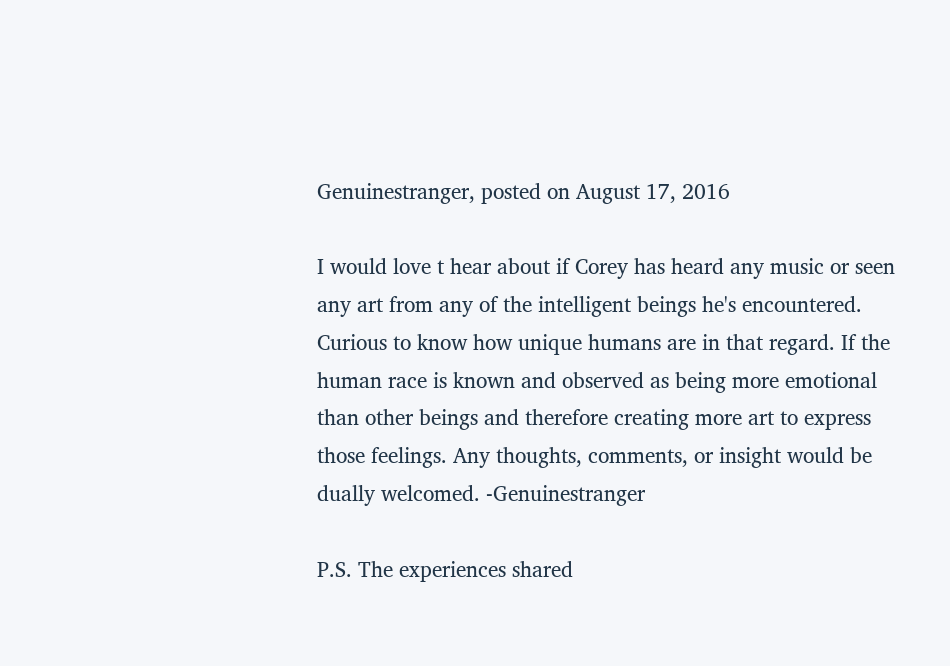Genuinestranger, posted on August 17, 2016

I would love t hear about if Corey has heard any music or seen any art from any of the intelligent beings he's encountered. Curious to know how unique humans are in that regard. If the human race is known and observed as being more emotional than other beings and therefore creating more art to express those feelings. Any thoughts, comments, or insight would be dually welcomed. -Genuinestranger

P.S. The experiences shared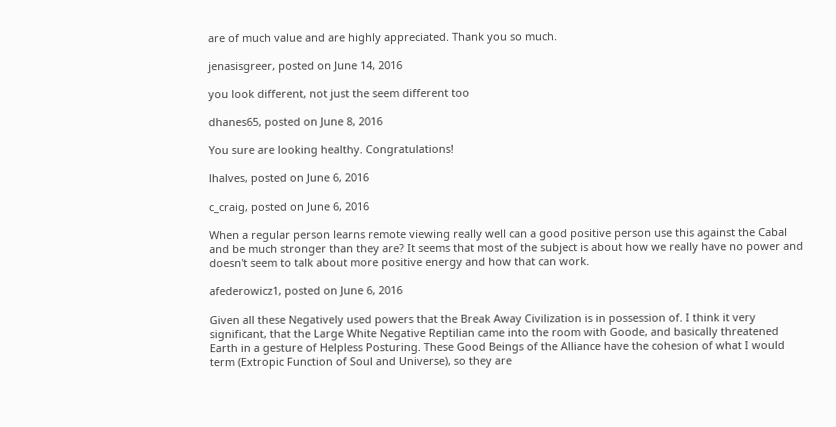are of much value and are highly appreciated. Thank you so much.

jenasisgreer, posted on June 14, 2016

you look different, not just the seem different too

dhanes65, posted on June 8, 2016

You sure are looking healthy. Congratulations!

lhalves, posted on June 6, 2016

c_craig, posted on June 6, 2016

When a regular person learns remote viewing really well can a good positive person use this against the Cabal and be much stronger than they are? It seems that most of the subject is about how we really have no power and doesn't seem to talk about more positive energy and how that can work.

afederowicz1, posted on June 6, 2016

Given all these Negatively used powers that the Break Away Civilization is in possession of. I think it very significant, that the Large White Negative Reptilian came into the room with Goode, and basically threatened Earth in a gesture of Helpless Posturing. These Good Beings of the Alliance have the cohesion of what I would term (Extropic Function of Soul and Universe), so they are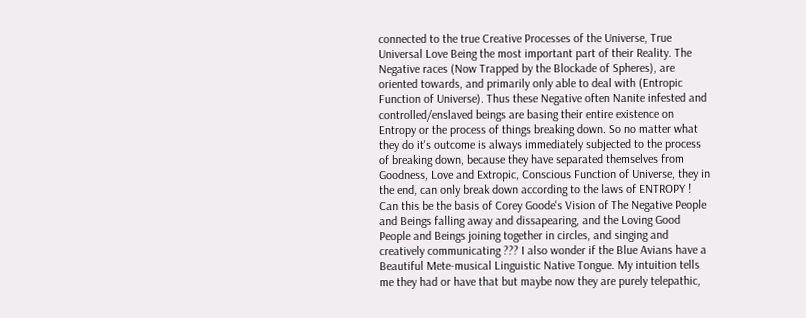connected to the true Creative Processes of the Universe, True Universal Love Being the most important part of their Reality. The Negative races (Now Trapped by the Blockade of Spheres), are oriented towards, and primarily only able to deal with (Entropic Function of Universe). Thus these Negative often Nanite infested and controlled/enslaved beings are basing their entire existence on Entropy or the process of things breaking down. So no matter what they do it's outcome is always immediately subjected to the process of breaking down, because they have separated themselves from Goodness, Love and Extropic, Conscious Function of Universe, they in the end, can only break down according to the laws of ENTROPY ! Can this be the basis of Corey Goode's Vision of The Negative People and Beings falling away and dissapearing, and the Loving Good People and Beings joining together in circles, and singing and creatively communicating ??? I also wonder if the Blue Avians have a Beautiful Mete-musical Linguistic Native Tongue. My intuition tells me they had or have that but maybe now they are purely telepathic,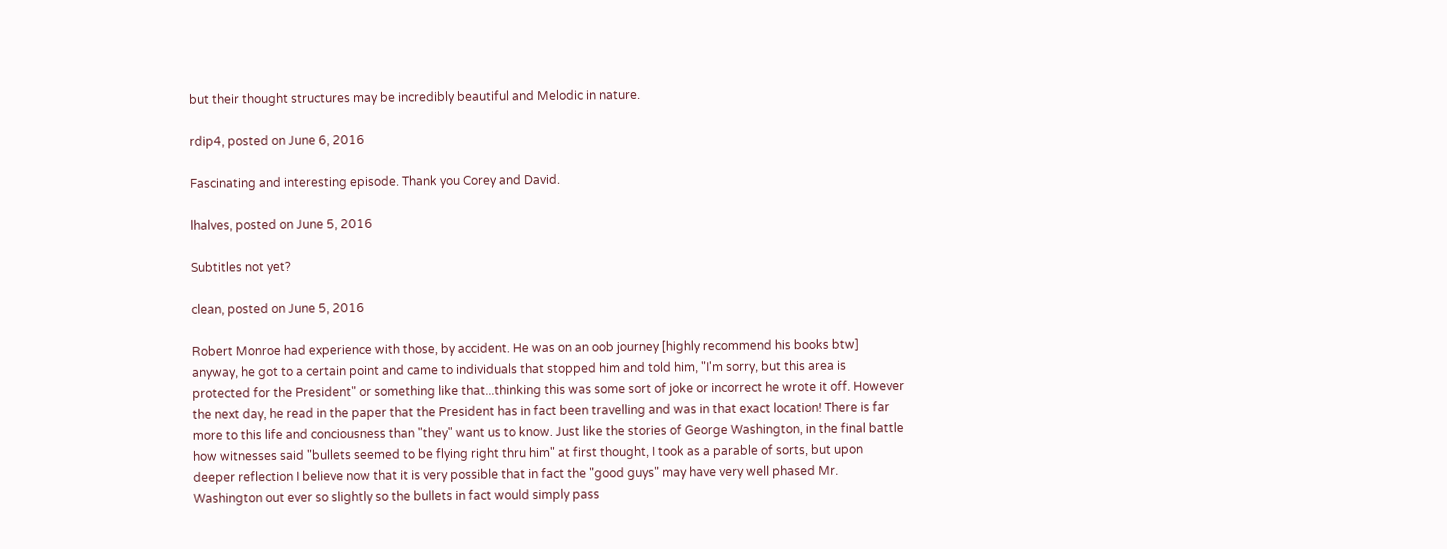but their thought structures may be incredibly beautiful and Melodic in nature.

rdip4, posted on June 6, 2016

Fascinating and interesting episode. Thank you Corey and David.

lhalves, posted on June 5, 2016

Subtitles not yet?

clean, posted on June 5, 2016

Robert Monroe had experience with those, by accident. He was on an oob journey [highly recommend his books btw] anyway, he got to a certain point and came to individuals that stopped him and told him, "I'm sorry, but this area is protected for the President" or something like that...thinking this was some sort of joke or incorrect he wrote it off. However the next day, he read in the paper that the President has in fact been travelling and was in that exact location! There is far more to this life and conciousness than "they" want us to know. Just like the stories of George Washington, in the final battle how witnesses said "bullets seemed to be flying right thru him" at first thought, I took as a parable of sorts, but upon deeper reflection I believe now that it is very possible that in fact the "good guys" may have very well phased Mr. Washington out ever so slightly so the bullets in fact would simply pass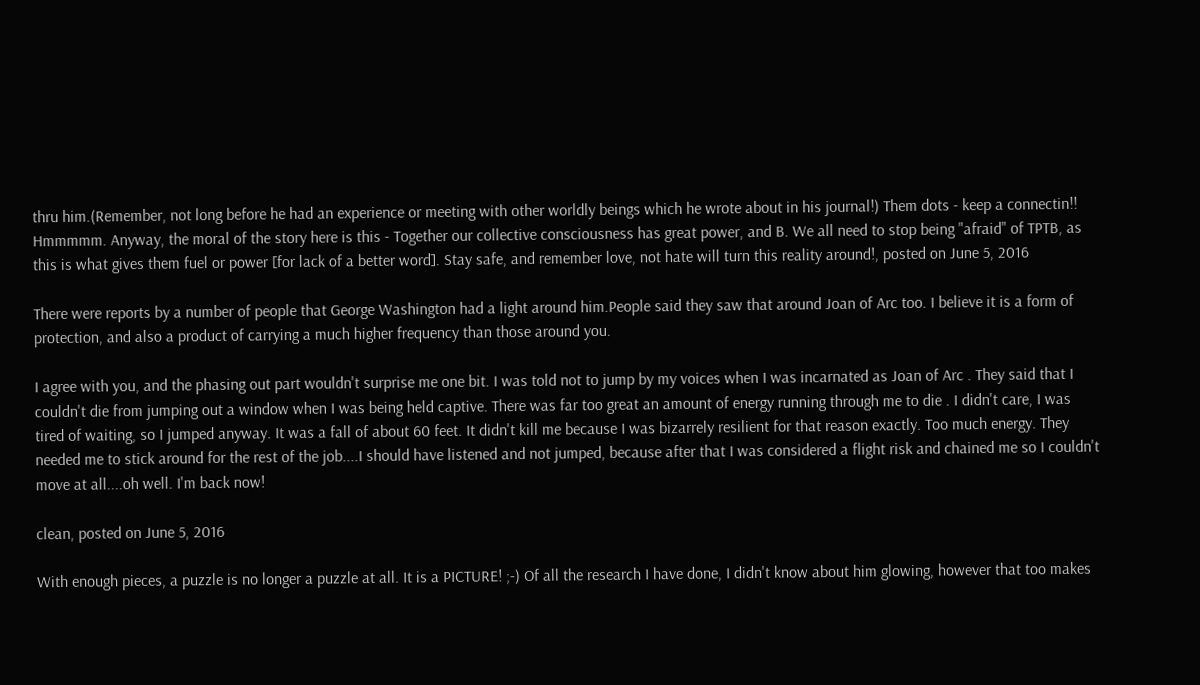thru him.(Remember, not long before he had an experience or meeting with other worldly beings which he wrote about in his journal!) Them dots - keep a connectin!! Hmmmmm. Anyway, the moral of the story here is this - Together our collective consciousness has great power, and B. We all need to stop being "afraid" of TPTB, as this is what gives them fuel or power [for lack of a better word]. Stay safe, and remember love, not hate will turn this reality around!, posted on June 5, 2016

There were reports by a number of people that George Washington had a light around him.People said they saw that around Joan of Arc too. I believe it is a form of protection, and also a product of carrying a much higher frequency than those around you.

I agree with you, and the phasing out part wouldn't surprise me one bit. I was told not to jump by my voices when I was incarnated as Joan of Arc . They said that I couldn't die from jumping out a window when I was being held captive. There was far too great an amount of energy running through me to die . I didn't care, I was tired of waiting, so I jumped anyway. It was a fall of about 60 feet. It didn't kill me because I was bizarrely resilient for that reason exactly. Too much energy. They needed me to stick around for the rest of the job....I should have listened and not jumped, because after that I was considered a flight risk and chained me so I couldn't move at all....oh well. I'm back now!

clean, posted on June 5, 2016

With enough pieces, a puzzle is no longer a puzzle at all. It is a PICTURE! ;-) Of all the research I have done, I didn't know about him glowing, however that too makes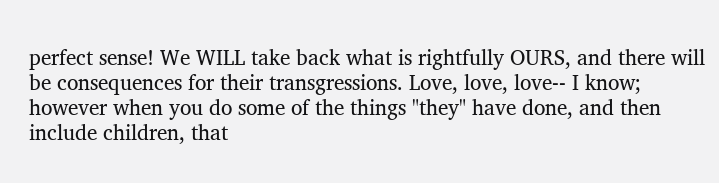perfect sense! We WILL take back what is rightfully OURS, and there will be consequences for their transgressions. Love, love, love-- I know; however when you do some of the things "they" have done, and then include children, that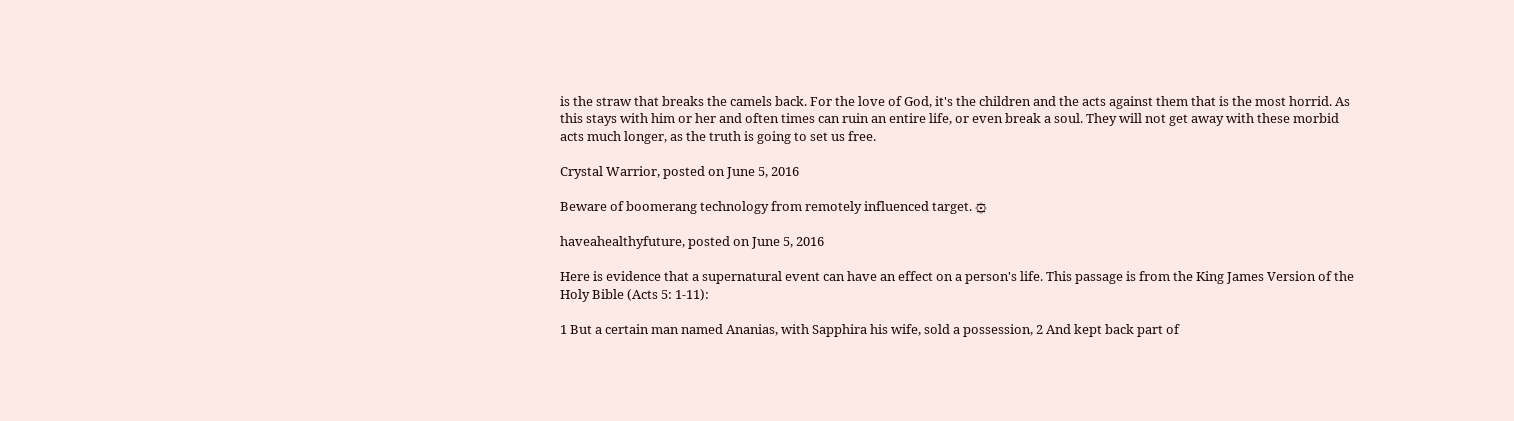is the straw that breaks the camels back. For the love of God, it's the children and the acts against them that is the most horrid. As this stays with him or her and often times can ruin an entire life, or even break a soul. They will not get away with these morbid acts much longer, as the truth is going to set us free.

Crystal Warrior, posted on June 5, 2016

Beware of boomerang technology from remotely influenced target. ۞

haveahealthyfuture, posted on June 5, 2016

Here is evidence that a supernatural event can have an effect on a person's life. This passage is from the King James Version of the Holy Bible (Acts 5: 1-11):

1 But a certain man named Ananias, with Sapphira his wife, sold a possession, 2 And kept back part of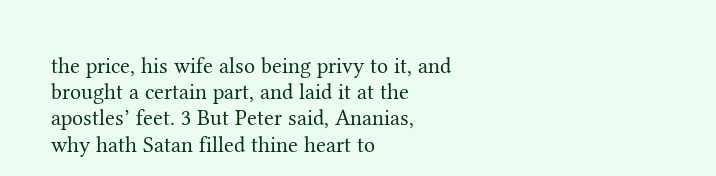the price, his wife also being privy to it, and brought a certain part, and laid it at the apostles’ feet. 3 But Peter said, Ananias, why hath Satan filled thine heart to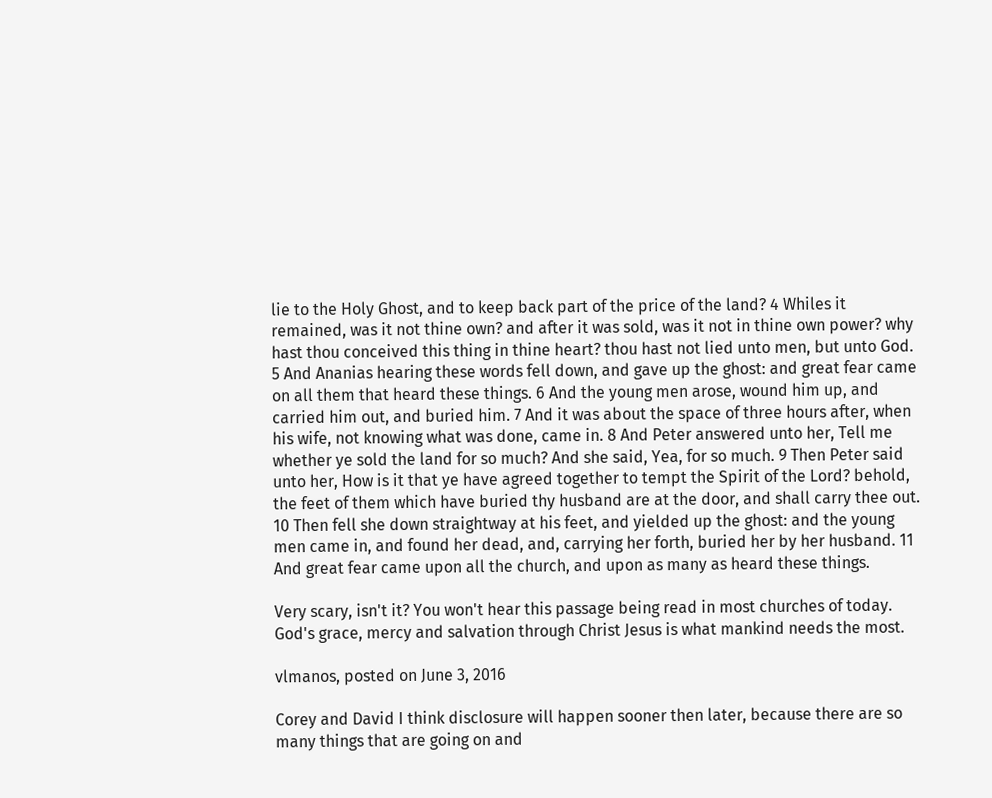lie to the Holy Ghost, and to keep back part of the price of the land? 4 Whiles it remained, was it not thine own? and after it was sold, was it not in thine own power? why hast thou conceived this thing in thine heart? thou hast not lied unto men, but unto God. 5 And Ananias hearing these words fell down, and gave up the ghost: and great fear came on all them that heard these things. 6 And the young men arose, wound him up, and carried him out, and buried him. 7 And it was about the space of three hours after, when his wife, not knowing what was done, came in. 8 And Peter answered unto her, Tell me whether ye sold the land for so much? And she said, Yea, for so much. 9 Then Peter said unto her, How is it that ye have agreed together to tempt the Spirit of the Lord? behold, the feet of them which have buried thy husband are at the door, and shall carry thee out. 10 Then fell she down straightway at his feet, and yielded up the ghost: and the young men came in, and found her dead, and, carrying her forth, buried her by her husband. 11 And great fear came upon all the church, and upon as many as heard these things.

Very scary, isn't it? You won't hear this passage being read in most churches of today. God's grace, mercy and salvation through Christ Jesus is what mankind needs the most.

vlmanos, posted on June 3, 2016

Corey and David I think disclosure will happen sooner then later, because there are so many things that are going on and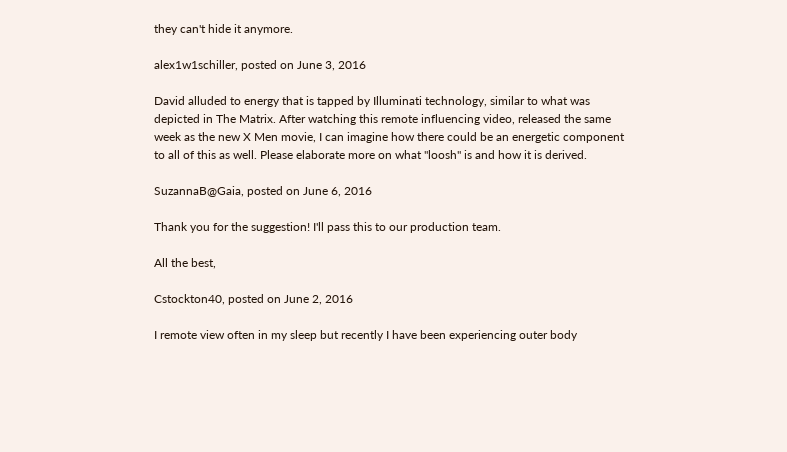they can't hide it anymore.

alex1w1schiller, posted on June 3, 2016

David alluded to energy that is tapped by Illuminati technology, similar to what was depicted in The Matrix. After watching this remote influencing video, released the same week as the new X Men movie, I can imagine how there could be an energetic component to all of this as well. Please elaborate more on what "loosh" is and how it is derived.

SuzannaB@Gaia, posted on June 6, 2016

Thank you for the suggestion! I'll pass this to our production team.

All the best,

Cstockton40, posted on June 2, 2016

I remote view often in my sleep but recently I have been experiencing outer body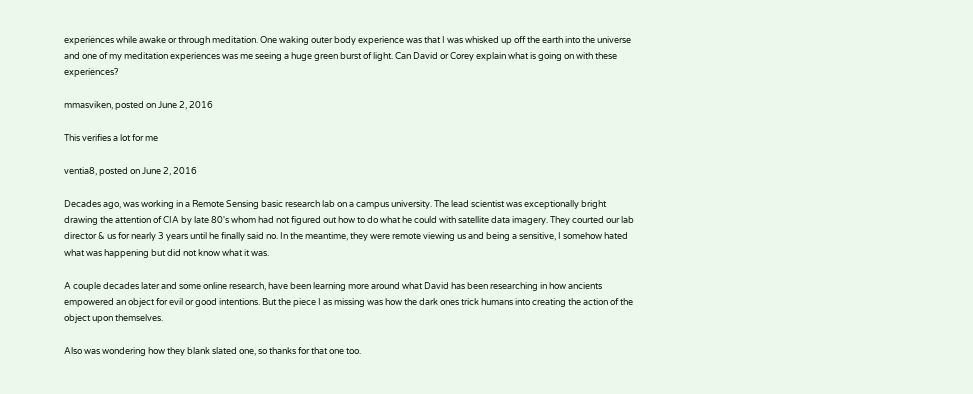experiences while awake or through meditation. One waking outer body experience was that I was whisked up off the earth into the universe and one of my meditation experiences was me seeing a huge green burst of light. Can David or Corey explain what is going on with these experiences?

mmasviken, posted on June 2, 2016

This verifies a lot for me

ventia8, posted on June 2, 2016

Decades ago, was working in a Remote Sensing basic research lab on a campus university. The lead scientist was exceptionally bright drawing the attention of CIA by late 80's whom had not figured out how to do what he could with satellite data imagery. They courted our lab director & us for nearly 3 years until he finally said no. In the meantime, they were remote viewing us and being a sensitive, I somehow hated what was happening but did not know what it was.

A couple decades later and some online research, have been learning more around what David has been researching in how ancients empowered an object for evil or good intentions. But the piece I as missing was how the dark ones trick humans into creating the action of the object upon themselves.

Also was wondering how they blank slated one, so thanks for that one too.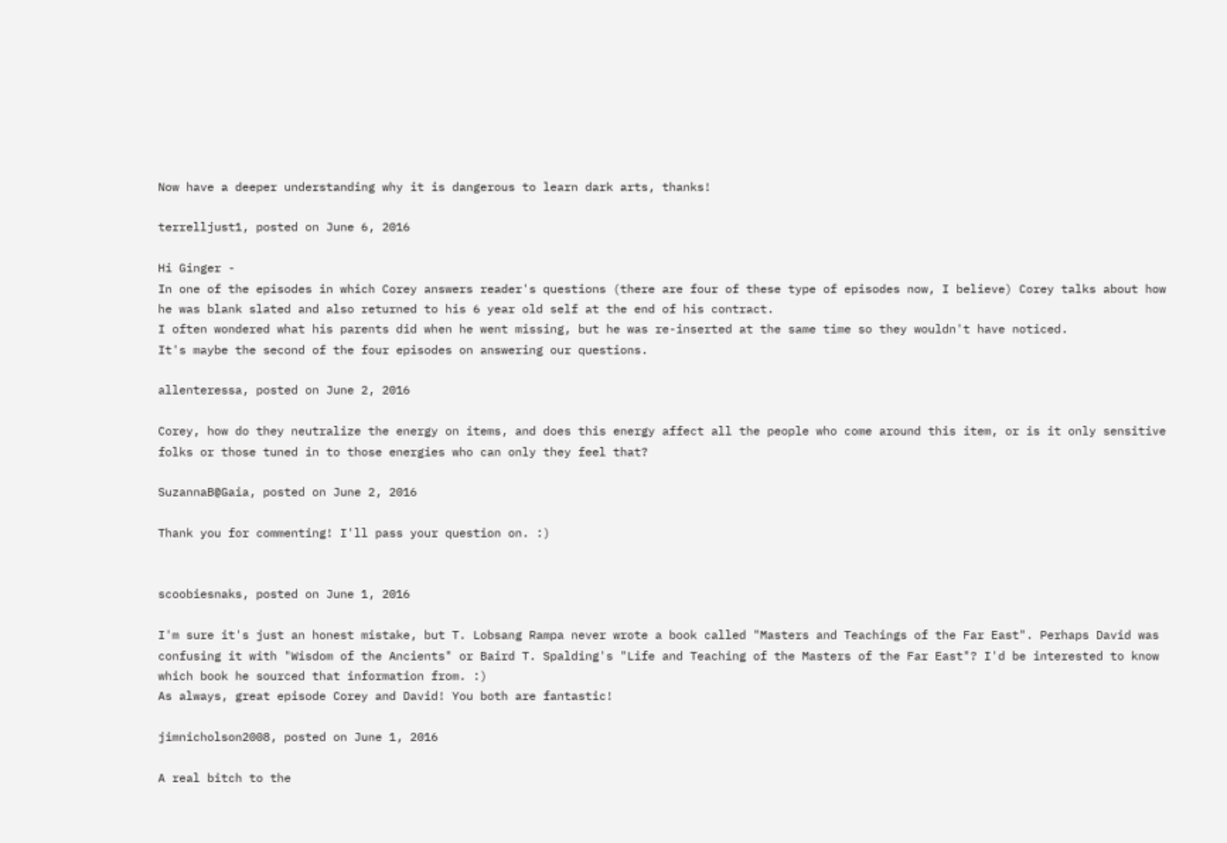Now have a deeper understanding why it is dangerous to learn dark arts, thanks!

terrelljust1, posted on June 6, 2016

Hi Ginger -
In one of the episodes in which Corey answers reader's questions (there are four of these type of episodes now, I believe) Corey talks about how he was blank slated and also returned to his 6 year old self at the end of his contract.
I often wondered what his parents did when he went missing, but he was re-inserted at the same time so they wouldn't have noticed.
It's maybe the second of the four episodes on answering our questions.

allenteressa, posted on June 2, 2016

Corey, how do they neutralize the energy on items, and does this energy affect all the people who come around this item, or is it only sensitive folks or those tuned in to those energies who can only they feel that?

SuzannaB@Gaia, posted on June 2, 2016

Thank you for commenting! I'll pass your question on. :)


scoobiesnaks, posted on June 1, 2016

I'm sure it's just an honest mistake, but T. Lobsang Rampa never wrote a book called "Masters and Teachings of the Far East". Perhaps David was confusing it with "Wisdom of the Ancients" or Baird T. Spalding's "Life and Teaching of the Masters of the Far East"? I'd be interested to know which book he sourced that information from. :)
As always, great episode Corey and David! You both are fantastic!

jimnicholson2008, posted on June 1, 2016

A real bitch to the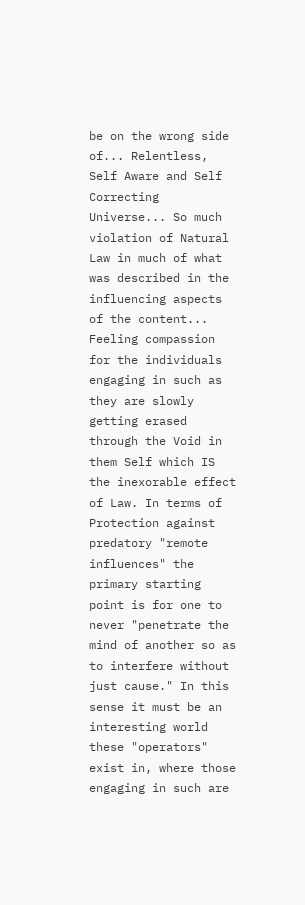be on the wrong side of... Relentless, Self Aware and Self Correcting Universe... So much violation of Natural Law in much of what was described in the influencing aspects of the content... Feeling compassion for the individuals engaging in such as they are slowly getting erased through the Void in them Self which IS the inexorable effect of Law. In terms of Protection against predatory "remote influences" the primary starting point is for one to never "penetrate the mind of another so as to interfere without just cause." In this sense it must be an interesting world these "operators" exist in, where those engaging in such are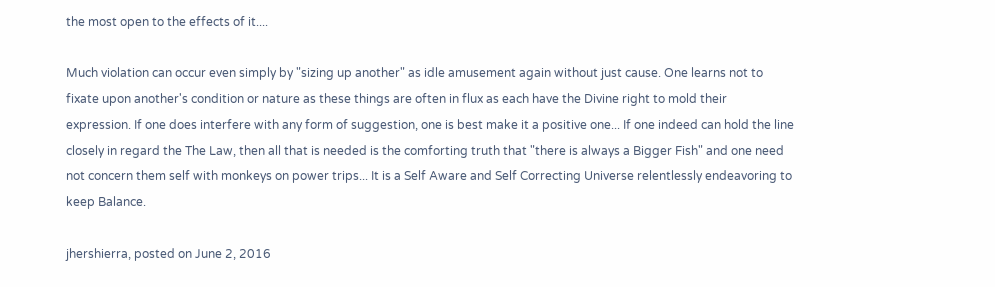the most open to the effects of it....

Much violation can occur even simply by "sizing up another" as idle amusement again without just cause. One learns not to fixate upon another's condition or nature as these things are often in flux as each have the Divine right to mold their expression. If one does interfere with any form of suggestion, one is best make it a positive one... If one indeed can hold the line closely in regard the The Law, then all that is needed is the comforting truth that "there is always a Bigger Fish" and one need not concern them self with monkeys on power trips... It is a Self Aware and Self Correcting Universe relentlessly endeavoring to keep Balance.

jhershierra, posted on June 2, 2016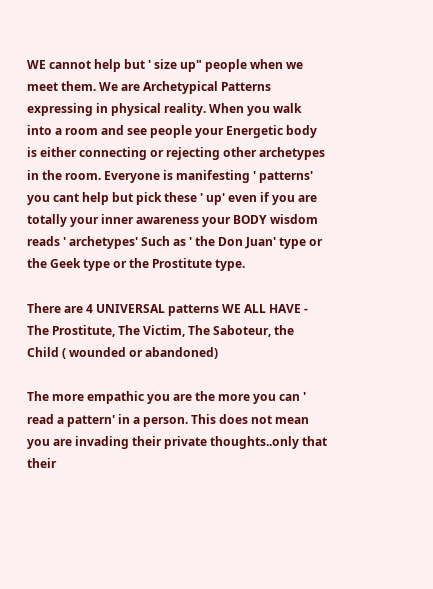WE cannot help but ' size up" people when we meet them. We are Archetypical Patterns expressing in physical reality. When you walk into a room and see people your Energetic body is either connecting or rejecting other archetypes in the room. Everyone is manifesting ' patterns' you cant help but pick these ' up' even if you are totally your inner awareness your BODY wisdom reads ' archetypes' Such as ' the Don Juan' type or the Geek type or the Prostitute type.

There are 4 UNIVERSAL patterns WE ALL HAVE - The Prostitute, The Victim, The Saboteur, the Child ( wounded or abandoned)

The more empathic you are the more you can ' read a pattern' in a person. This does not mean you are invading their private thoughts..only that their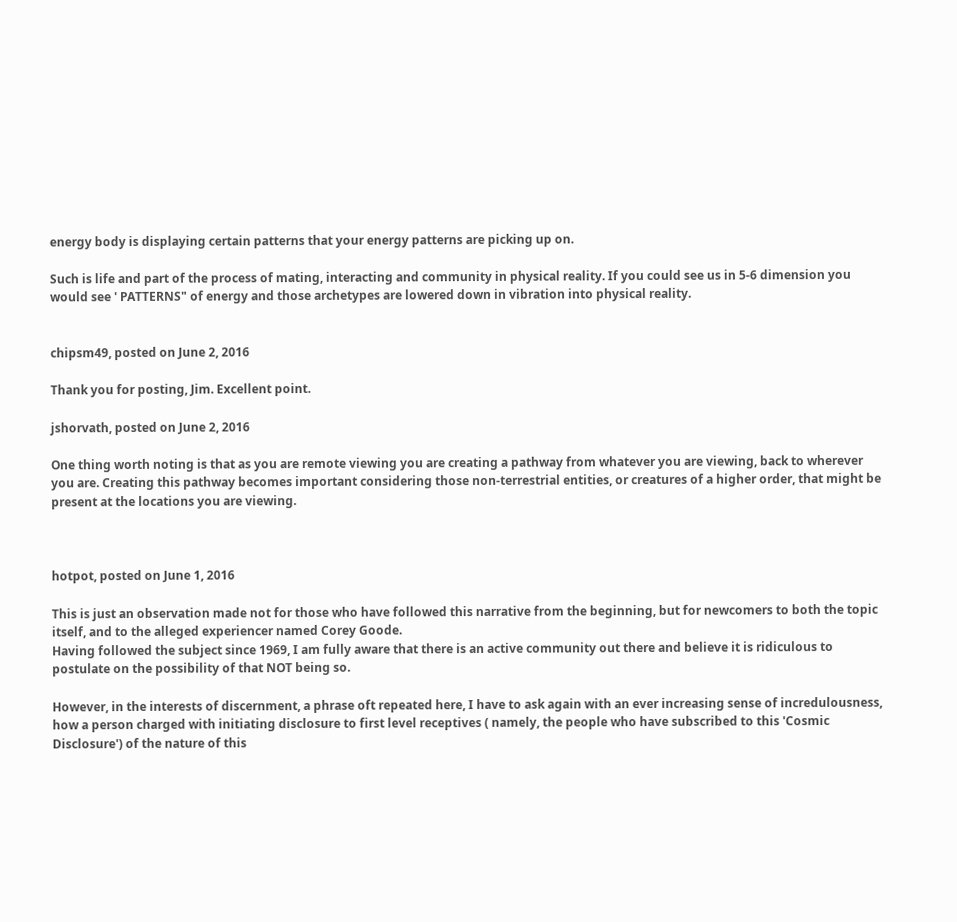energy body is displaying certain patterns that your energy patterns are picking up on.

Such is life and part of the process of mating, interacting and community in physical reality. If you could see us in 5-6 dimension you would see ' PATTERNS" of energy and those archetypes are lowered down in vibration into physical reality.


chipsm49, posted on June 2, 2016

Thank you for posting, Jim. Excellent point.

jshorvath, posted on June 2, 2016

One thing worth noting is that as you are remote viewing you are creating a pathway from whatever you are viewing, back to wherever you are. Creating this pathway becomes important considering those non-terrestrial entities, or creatures of a higher order, that might be present at the locations you are viewing.



hotpot, posted on June 1, 2016

This is just an observation made not for those who have followed this narrative from the beginning, but for newcomers to both the topic itself, and to the alleged experiencer named Corey Goode.
Having followed the subject since 1969, I am fully aware that there is an active community out there and believe it is ridiculous to postulate on the possibility of that NOT being so.

However, in the interests of discernment, a phrase oft repeated here, I have to ask again with an ever increasing sense of incredulousness, how a person charged with initiating disclosure to first level receptives ( namely, the people who have subscribed to this 'Cosmic Disclosure') of the nature of this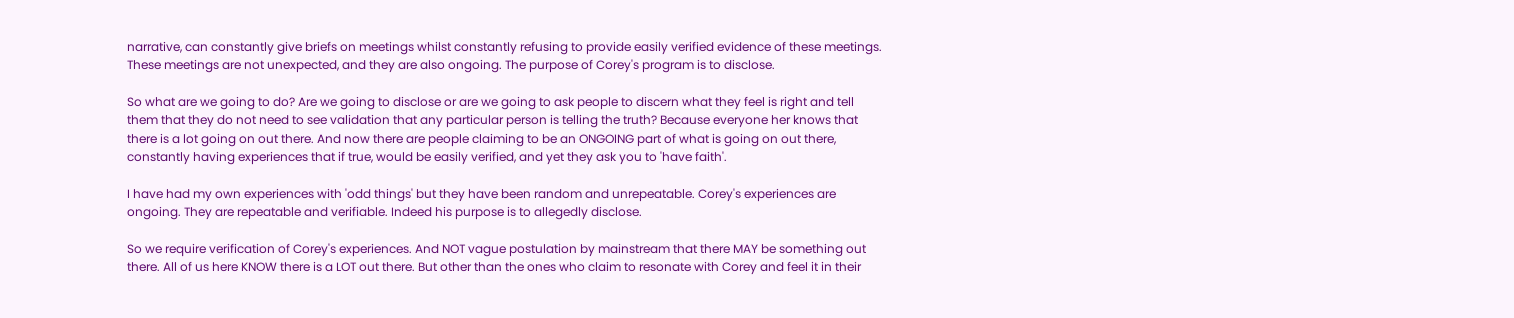narrative, can constantly give briefs on meetings whilst constantly refusing to provide easily verified evidence of these meetings. These meetings are not unexpected, and they are also ongoing. The purpose of Corey's program is to disclose.

So what are we going to do? Are we going to disclose or are we going to ask people to discern what they feel is right and tell them that they do not need to see validation that any particular person is telling the truth? Because everyone her knows that there is a lot going on out there. And now there are people claiming to be an ONGOING part of what is going on out there, constantly having experiences that if true, would be easily verified, and yet they ask you to 'have faith'.

I have had my own experiences with 'odd things' but they have been random and unrepeatable. Corey's experiences are ongoing. They are repeatable and verifiable. Indeed his purpose is to allegedly disclose.

So we require verification of Corey's experiences. And NOT vague postulation by mainstream that there MAY be something out there. All of us here KNOW there is a LOT out there. But other than the ones who claim to resonate with Corey and feel it in their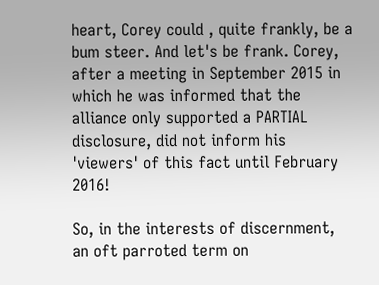heart, Corey could , quite frankly, be a bum steer. And let's be frank. Corey, after a meeting in September 2015 in which he was informed that the alliance only supported a PARTIAL disclosure, did not inform his 'viewers' of this fact until February 2016!

So, in the interests of discernment, an oft parroted term on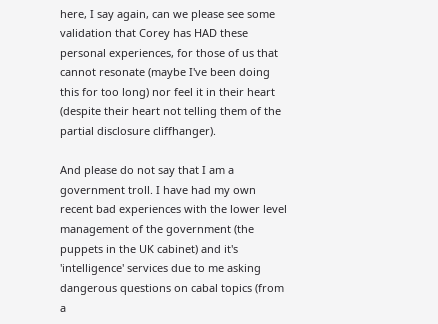here, I say again, can we please see some validation that Corey has HAD these personal experiences, for those of us that cannot resonate (maybe I've been doing this for too long) nor feel it in their heart (despite their heart not telling them of the partial disclosure cliffhanger).

And please do not say that I am a government troll. I have had my own recent bad experiences with the lower level management of the government (the puppets in the UK cabinet) and it's 'intelligence' services due to me asking dangerous questions on cabal topics (from a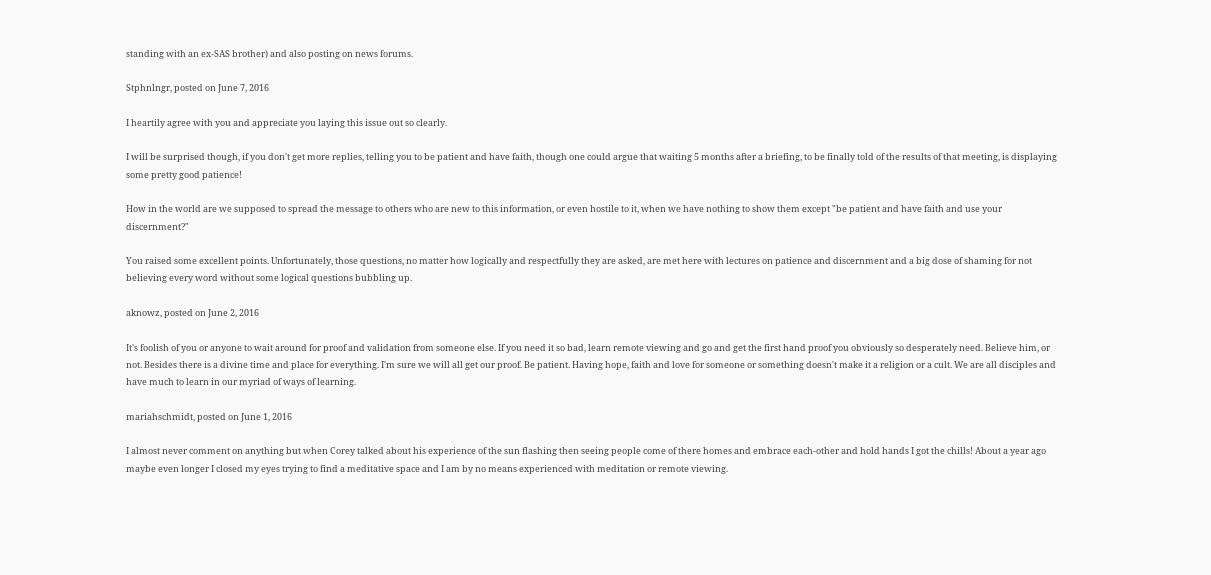standing with an ex-SAS brother) and also posting on news forums.

Stphnlngr, posted on June 7, 2016

I heartily agree with you and appreciate you laying this issue out so clearly.

I will be surprised though, if you don't get more replies, telling you to be patient and have faith, though one could argue that waiting 5 months after a briefing, to be finally told of the results of that meeting, is displaying some pretty good patience!

How in the world are we supposed to spread the message to others who are new to this information, or even hostile to it, when we have nothing to show them except "be patient and have faith and use your discernment?"

You raised some excellent points. Unfortunately, those questions, no matter how logically and respectfully they are asked, are met here with lectures on patience and discernment and a big dose of shaming for not believing every word without some logical questions bubbling up.

aknowz, posted on June 2, 2016

It's foolish of you or anyone to wait around for proof and validation from someone else. If you need it so bad, learn remote viewing and go and get the first hand proof you obviously so desperately need. Believe him, or not. Besides there is a divine time and place for everything. I'm sure we will all get our proof. Be patient. Having hope, faith and love for someone or something doesn't make it a religion or a cult. We are all disciples and have much to learn in our myriad of ways of learning.

mariahschmidt, posted on June 1, 2016

I almost never comment on anything but when Corey talked about his experience of the sun flashing then seeing people come of there homes and embrace each-other and hold hands I got the chills! About a year ago maybe even longer I closed my eyes trying to find a meditative space and I am by no means experienced with meditation or remote viewing.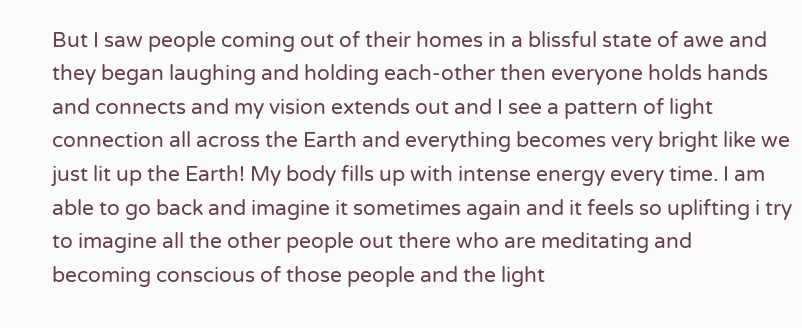But I saw people coming out of their homes in a blissful state of awe and they began laughing and holding each-other then everyone holds hands and connects and my vision extends out and I see a pattern of light connection all across the Earth and everything becomes very bright like we just lit up the Earth! My body fills up with intense energy every time. I am able to go back and imagine it sometimes again and it feels so uplifting i try to imagine all the other people out there who are meditating and becoming conscious of those people and the light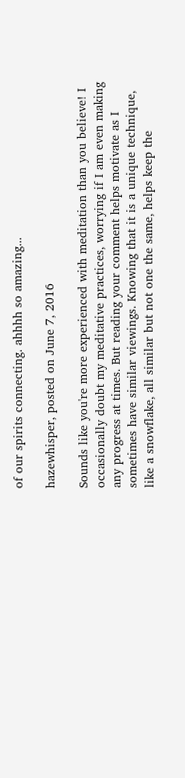of our spirits connecting. ahhhh so amazing...

hazewhisper, posted on June 7, 2016

Sounds like you're more experienced with meditation than you believe! I occasionally doubt my meditative practices, worrying if I am even making any progress at times. But reading your comment helps motivate as I sometimes have similar viewings. Knowing that it is a unique technique, like a snowflake, all similar but not one the same, helps keep the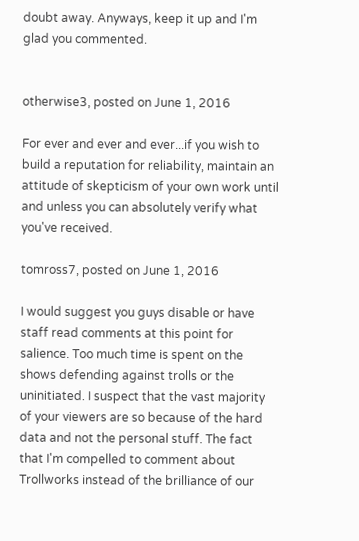doubt away. Anyways, keep it up and I'm glad you commented.


otherwise3, posted on June 1, 2016

For ever and ever and ever...if you wish to build a reputation for reliability, maintain an attitude of skepticism of your own work until and unless you can absolutely verify what you've received.

tomross7, posted on June 1, 2016

I would suggest you guys disable or have staff read comments at this point for salience. Too much time is spent on the shows defending against trolls or the uninitiated. I suspect that the vast majority of your viewers are so because of the hard data and not the personal stuff. The fact that I'm compelled to comment about Trollworks instead of the brilliance of our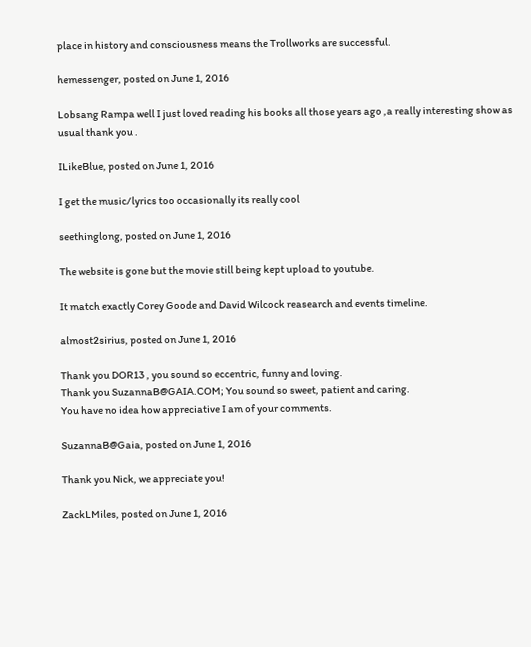place in history and consciousness means the Trollworks are successful.

hemessenger, posted on June 1, 2016

Lobsang Rampa well I just loved reading his books all those years ago ,a really interesting show as usual thank you .

ILikeBlue, posted on June 1, 2016

I get the music/lyrics too occasionally its really cool

seethinglong, posted on June 1, 2016

The website is gone but the movie still being kept upload to youtube.

It match exactly Corey Goode and David Wilcock reasearch and events timeline.

almost2sirius, posted on June 1, 2016

Thank you DOR13 , you sound so eccentric, funny and loving.
Thank you SuzannaB@GAIA.COM; You sound so sweet, patient and caring.
You have no idea how appreciative I am of your comments.

SuzannaB@Gaia, posted on June 1, 2016

Thank you Nick, we appreciate you!

ZackLMiles, posted on June 1, 2016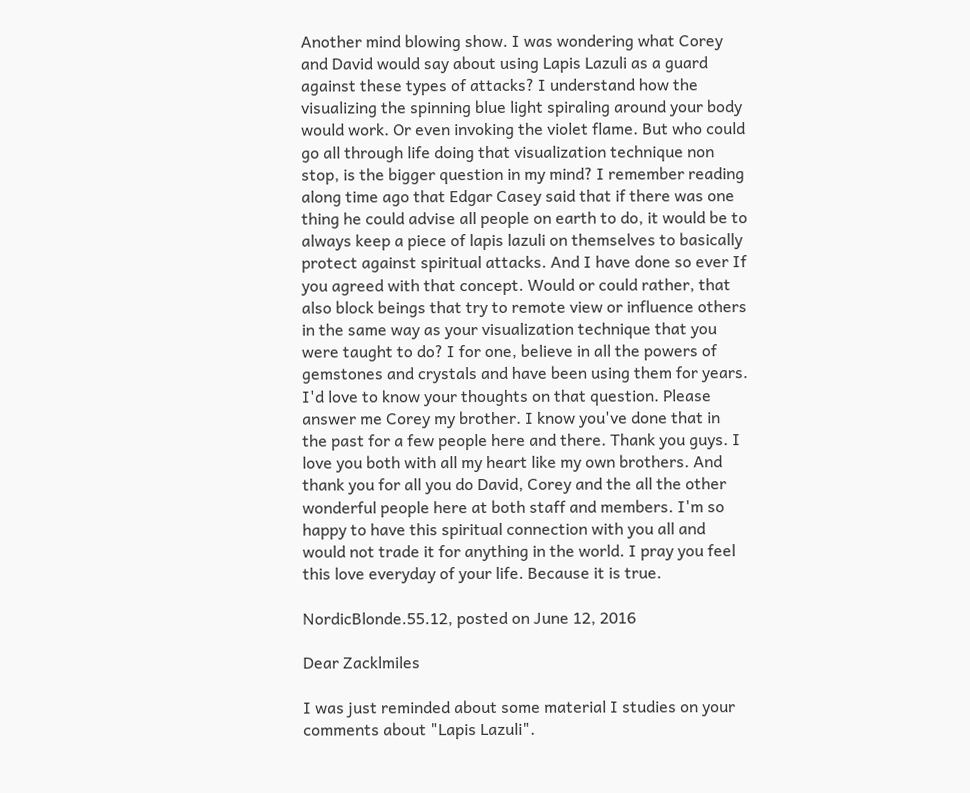Another mind blowing show. I was wondering what Corey and David would say about using Lapis Lazuli as a guard against these types of attacks? I understand how the visualizing the spinning blue light spiraling around your body would work. Or even invoking the violet flame. But who could go all through life doing that visualization technique non stop, is the bigger question in my mind? I remember reading along time ago that Edgar Casey said that if there was one thing he could advise all people on earth to do, it would be to always keep a piece of lapis lazuli on themselves to basically protect against spiritual attacks. And I have done so ever If you agreed with that concept. Would or could rather, that also block beings that try to remote view or influence others in the same way as your visualization technique that you were taught to do? I for one, believe in all the powers of gemstones and crystals and have been using them for years. I'd love to know your thoughts on that question. Please answer me Corey my brother. I know you've done that in the past for a few people here and there. Thank you guys. I love you both with all my heart like my own brothers. And thank you for all you do David, Corey and the all the other wonderful people here at both staff and members. I'm so happy to have this spiritual connection with you all and would not trade it for anything in the world. I pray you feel this love everyday of your life. Because it is true.

NordicBlonde.55.12, posted on June 12, 2016

Dear Zacklmiles

I was just reminded about some material I studies on your comments about "Lapis Lazuli".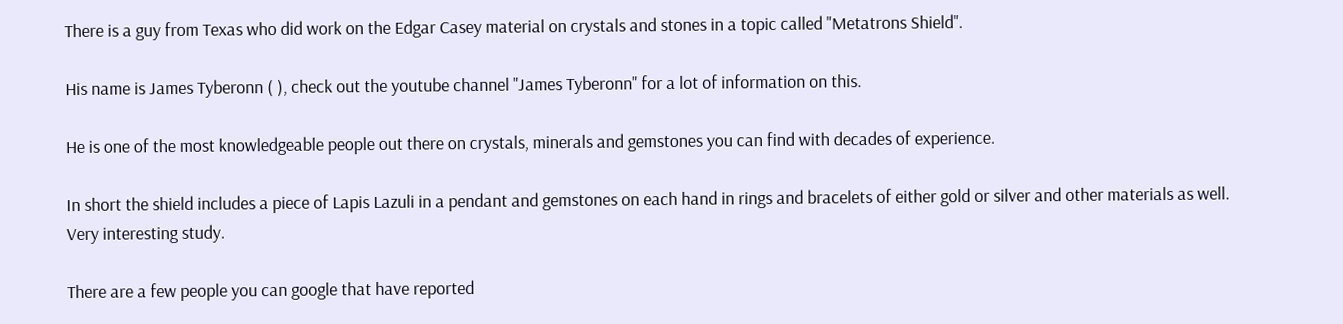There is a guy from Texas who did work on the Edgar Casey material on crystals and stones in a topic called "Metatrons Shield".

His name is James Tyberonn ( ), check out the youtube channel "James Tyberonn" for a lot of information on this.

He is one of the most knowledgeable people out there on crystals, minerals and gemstones you can find with decades of experience.

In short the shield includes a piece of Lapis Lazuli in a pendant and gemstones on each hand in rings and bracelets of either gold or silver and other materials as well. Very interesting study.

There are a few people you can google that have reported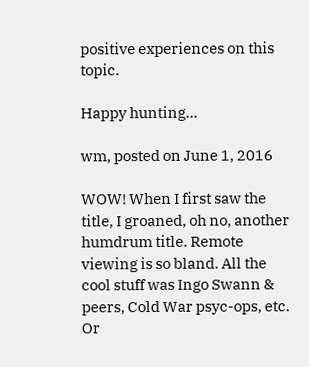positive experiences on this topic.

Happy hunting...

wm, posted on June 1, 2016

WOW! When I first saw the title, I groaned, oh no, another humdrum title. Remote viewing is so bland. All the cool stuff was Ingo Swann & peers, Cold War psyc-ops, etc. Or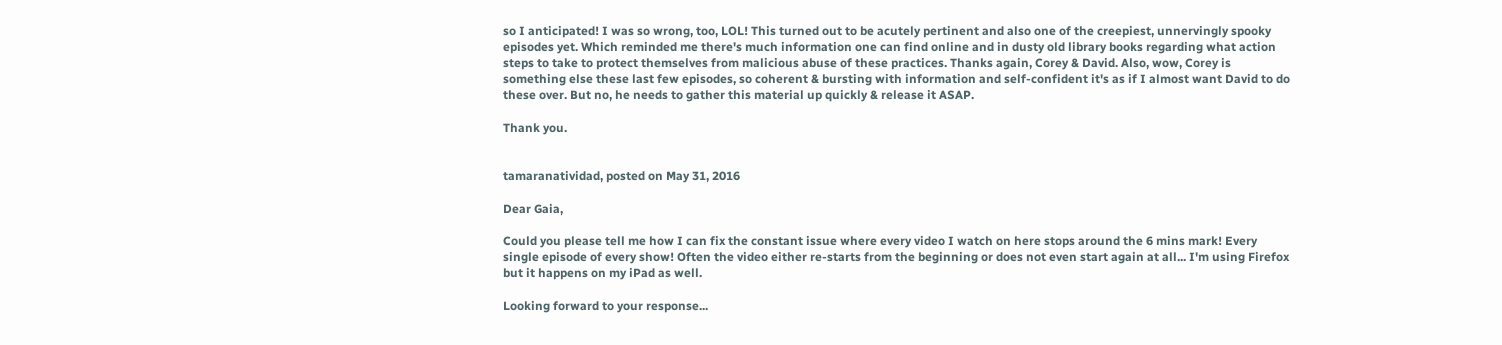so I anticipated! I was so wrong, too, LOL! This turned out to be acutely pertinent and also one of the creepiest, unnervingly spooky episodes yet. Which reminded me there's much information one can find online and in dusty old library books regarding what action steps to take to protect themselves from malicious abuse of these practices. Thanks again, Corey & David. Also, wow, Corey is something else these last few episodes, so coherent & bursting with information and self-confident it's as if I almost want David to do these over. But no, he needs to gather this material up quickly & release it ASAP.

Thank you.


tamaranatividad, posted on May 31, 2016

Dear Gaia,

Could you please tell me how I can fix the constant issue where every video I watch on here stops around the 6 mins mark! Every single episode of every show! Often the video either re-starts from the beginning or does not even start again at all... I'm using Firefox but it happens on my iPad as well.

Looking forward to your response...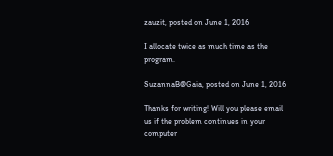zauzit, posted on June 1, 2016

I allocate twice as much time as the program.

SuzannaB@Gaia, posted on June 1, 2016

Thanks for writing! Will you please email us if the problem continues in your computer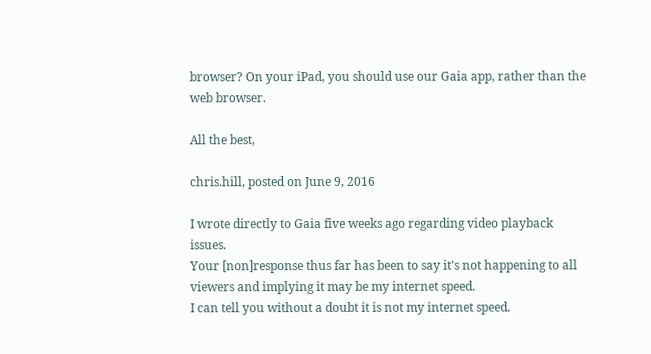browser? On your iPad, you should use our Gaia app, rather than the web browser.

All the best,

chris.hill, posted on June 9, 2016

I wrote directly to Gaia five weeks ago regarding video playback issues.
Your [non]response thus far has been to say it's not happening to all viewers and implying it may be my internet speed.
I can tell you without a doubt it is not my internet speed.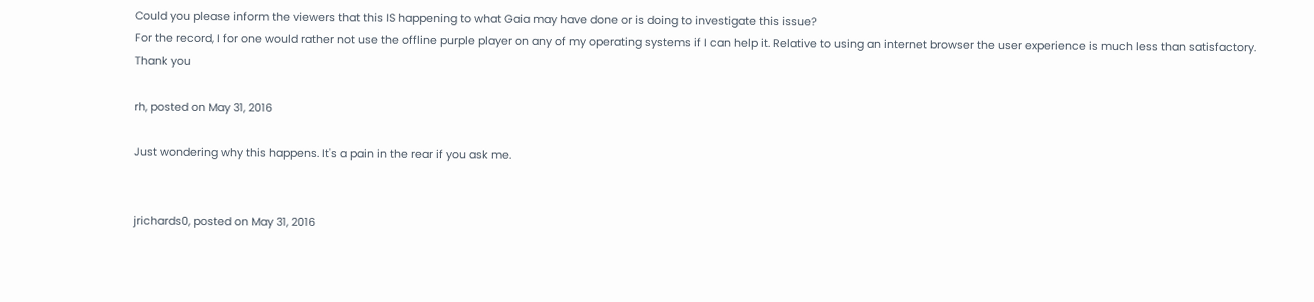Could you please inform the viewers that this IS happening to what Gaia may have done or is doing to investigate this issue?
For the record, I for one would rather not use the offline purple player on any of my operating systems if I can help it. Relative to using an internet browser the user experience is much less than satisfactory.
Thank you

rh, posted on May 31, 2016

Just wondering why this happens. It's a pain in the rear if you ask me.


jrichards0, posted on May 31, 2016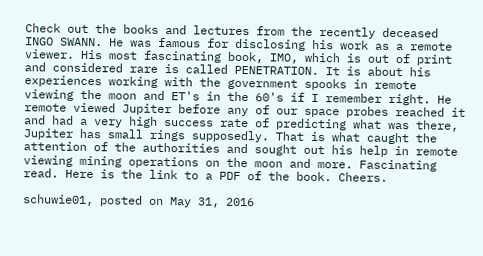Check out the books and lectures from the recently deceased INGO SWANN. He was famous for disclosing his work as a remote viewer. His most fascinating book, IMO, which is out of print and considered rare is called PENETRATION. It is about his experiences working with the government spooks in remote viewing the moon and ET's in the 60's if I remember right. He remote viewed Jupiter before any of our space probes reached it and had a very high success rate of predicting what was there, Jupiter has small rings supposedly. That is what caught the attention of the authorities and sought out his help in remote viewing mining operations on the moon and more. Fascinating read. Here is the link to a PDF of the book. Cheers.

schuwie01, posted on May 31, 2016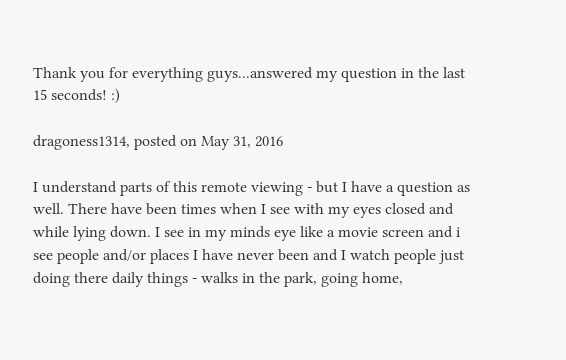Thank you for everything guys...answered my question in the last 15 seconds! :)

dragoness1314, posted on May 31, 2016

I understand parts of this remote viewing - but I have a question as well. There have been times when I see with my eyes closed and while lying down. I see in my minds eye like a movie screen and i see people and/or places I have never been and I watch people just doing there daily things - walks in the park, going home,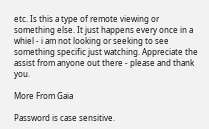etc. Is this a type of remote viewing or something else. It just happens every once in a whiel - i am not looking or seeking to see something specific just watching. Appreciate the assist from anyone out there - please and thank you.

More From Gaia

Password is case sensitive.